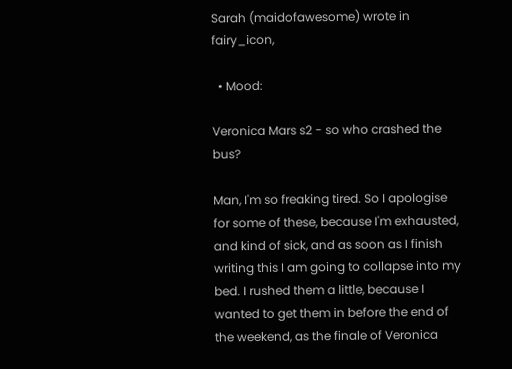Sarah (maidofawesome) wrote in fairy_icon,

  • Mood:

Veronica Mars s2 - so who crashed the bus?

Man, I'm so freaking tired. So I apologise for some of these, because I'm exhausted, and kind of sick, and as soon as I finish writing this I am going to collapse into my bed. I rushed them a little, because I wanted to get them in before the end of the weekend, as the finale of Veronica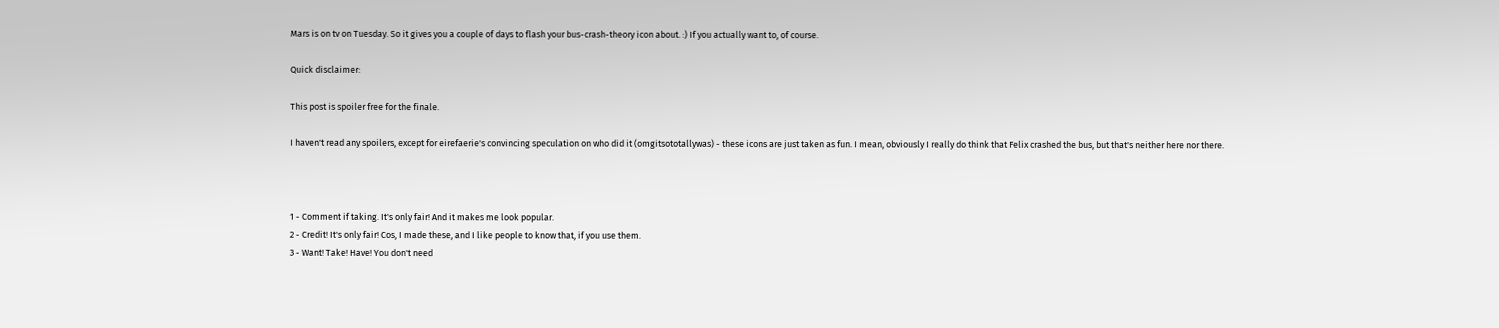Mars is on tv on Tuesday. So it gives you a couple of days to flash your bus-crash-theory icon about. :) If you actually want to, of course.

Quick disclaimer:

This post is spoiler free for the finale.

I haven't read any spoilers, except for eirefaerie's convincing speculation on who did it (omgitsototallywas) - these icons are just taken as fun. I mean, obviously I really do think that Felix crashed the bus, but that's neither here nor there.



1 - Comment if taking. It's only fair! And it makes me look popular.
2 - Credit! It's only fair! Cos, I made these, and I like people to know that, if you use them.
3 - Want! Take! Have! You don't need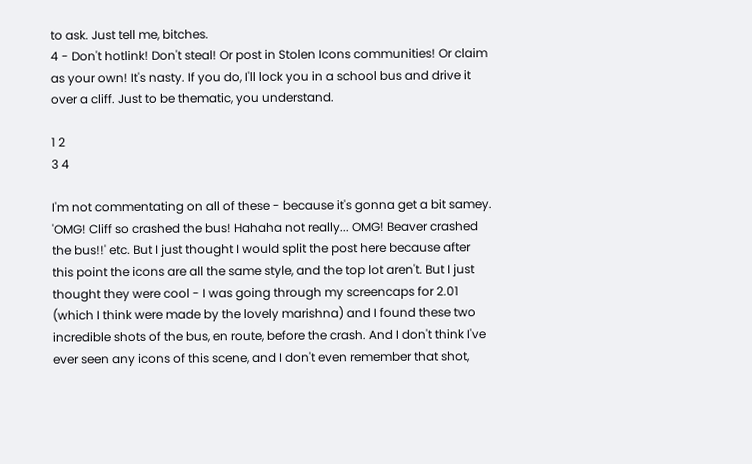to ask. Just tell me, bitches.
4 - Don't hotlink! Don't steal! Or post in Stolen Icons communities! Or claim as your own! It's nasty. If you do, I'll lock you in a school bus and drive it over a cliff. Just to be thematic, you understand.

1 2
3 4

I'm not commentating on all of these - because it's gonna get a bit samey. 'OMG! Cliff so crashed the bus! Hahaha not really... OMG! Beaver crashed the bus!!' etc. But I just thought I would split the post here because after this point the icons are all the same style, and the top lot aren't. But I just thought they were cool - I was going through my screencaps for 2.01 (which I think were made by the lovely marishna) and I found these two incredible shots of the bus, en route, before the crash. And I don't think I've ever seen any icons of this scene, and I don't even remember that shot,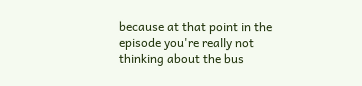because at that point in the episode you're really not thinking about the bus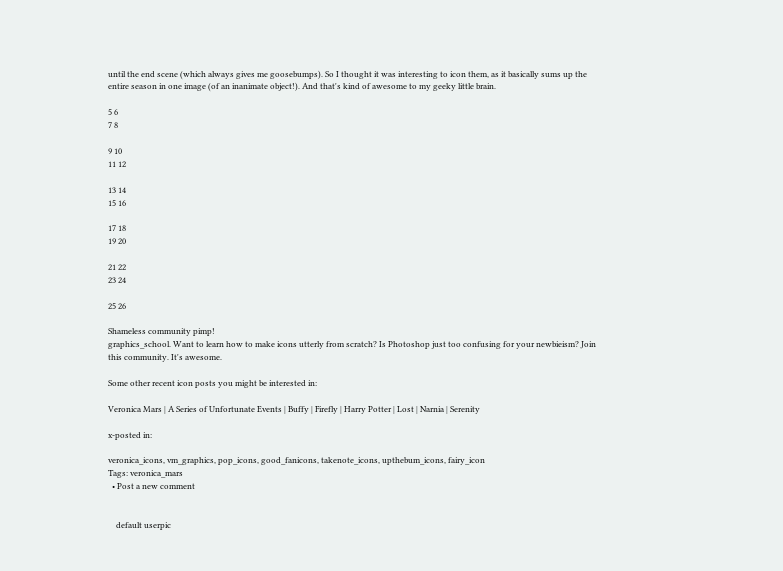until the end scene (which always gives me goosebumps). So I thought it was interesting to icon them, as it basically sums up the entire season in one image (of an inanimate object!). And that's kind of awesome to my geeky little brain.

5 6
7 8

9 10
11 12

13 14
15 16

17 18
19 20

21 22
23 24

25 26

Shameless community pimp!
graphics_school. Want to learn how to make icons utterly from scratch? Is Photoshop just too confusing for your newbieism? Join this community. It's awesome.

Some other recent icon posts you might be interested in:

Veronica Mars | A Series of Unfortunate Events | Buffy | Firefly | Harry Potter | Lost | Narnia | Serenity

x-posted in:

veronica_icons, vm_graphics, pop_icons, good_fanicons, takenote_icons, upthebum_icons, fairy_icon
Tags: veronica_mars
  • Post a new comment


    default userpic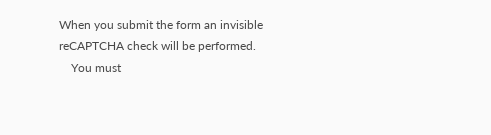When you submit the form an invisible reCAPTCHA check will be performed.
    You must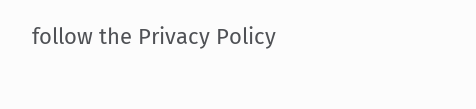follow the Privacy Policy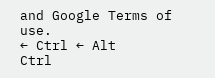and Google Terms of use.
← Ctrl ← Alt
Ctrl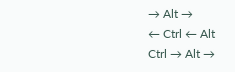→ Alt →
← Ctrl ← Alt
Ctrl → Alt →